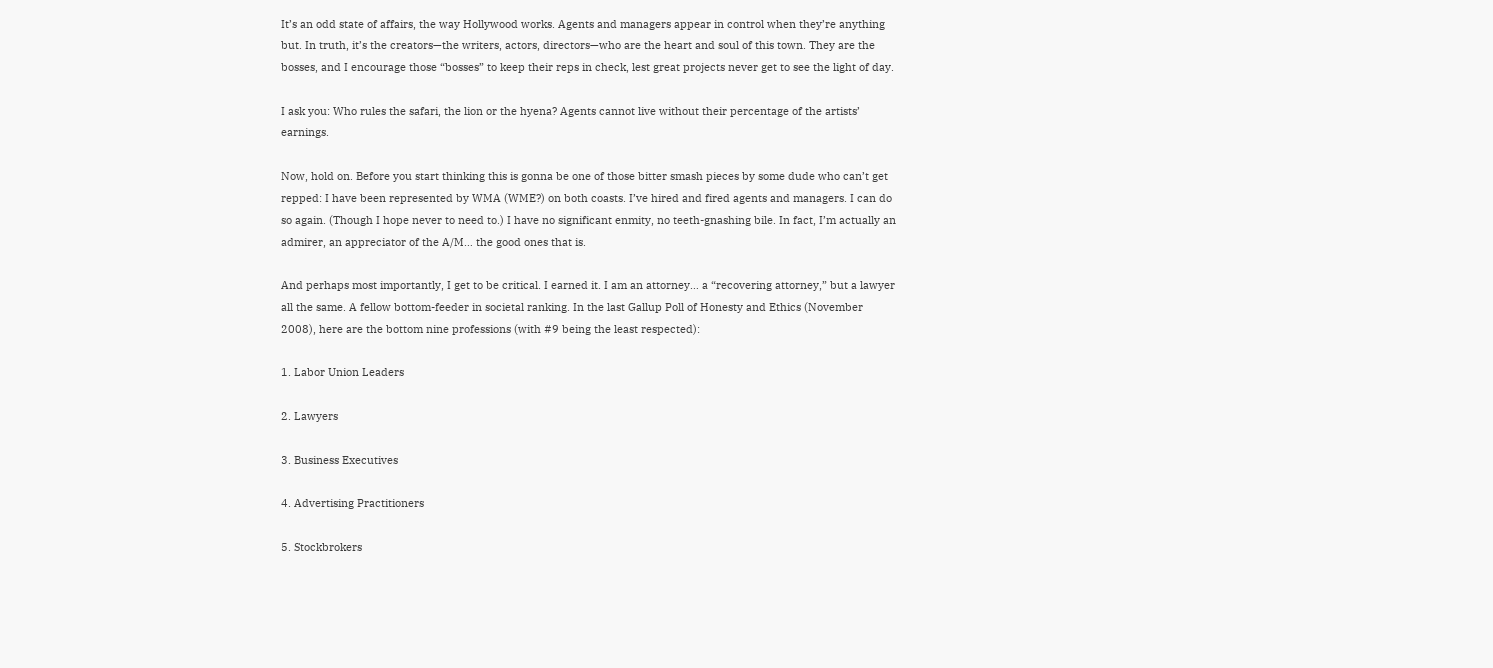It’s an odd state of affairs, the way Hollywood works. Agents and managers appear in control when they’re anything but. In truth, it’s the creators—the writers, actors, directors—who are the heart and soul of this town. They are the bosses, and I encourage those “bosses” to keep their reps in check, lest great projects never get to see the light of day.

I ask you: Who rules the safari, the lion or the hyena? Agents cannot live without their percentage of the artists’ earnings.

Now, hold on. Before you start thinking this is gonna be one of those bitter smash pieces by some dude who can’t get repped: I have been represented by WMA (WME?) on both coasts. I’ve hired and fired agents and managers. I can do so again. (Though I hope never to need to.) I have no significant enmity, no teeth-gnashing bile. In fact, I’m actually an admirer, an appreciator of the A/M… the good ones that is.

And perhaps most importantly, I get to be critical. I earned it. I am an attorney… a “recovering attorney,” but a lawyer all the same. A fellow bottom-feeder in societal ranking. In the last Gallup Poll of Honesty and Ethics (November 2008), here are the bottom nine professions (with #9 being the least respected):

1. Labor Union Leaders

2. Lawyers

3. Business Executives

4. Advertising Practitioners

5. Stockbrokers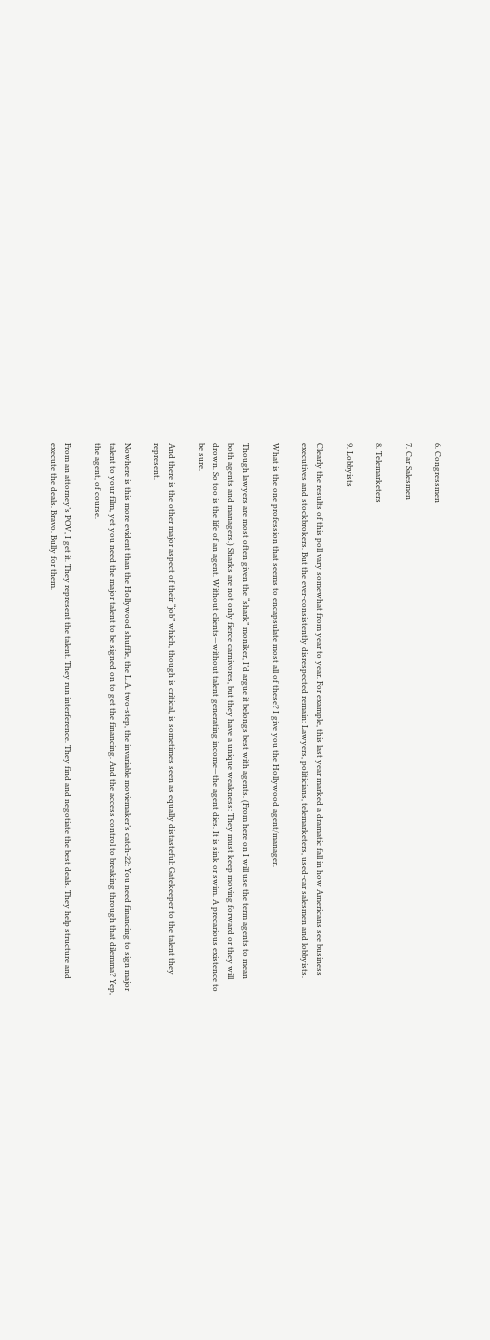6. Congressmen

7. Car Salesmen

8. Telemarketers

9. Lobbyists

Clearly the results of this poll vary somewhat from year to year. For example, this last year marked a dramatic fall in how Americans see business executives and stockbrokers. But the ever-consistently disrespected remain: Lawyers, politicians, telemarketers, used-car salesmen and lobbyists.

What is the one profession that seems to encapsulate most all of these? I give you the Hollywood agent/manager.

Though lawyers are most often given the “shark” moniker, I’d argue it belongs best with agents. (From here on I will use the term agents to mean both agents and managers.) Sharks are not only fierce carnivores, but they have a unique weakness: They must keep moving forward or they will drown. So too is the life of an agent. Without clients—without talent generating income—the agent dies. It is sink or swim. A precarious existence to be sure.

And there is the other major aspect of their “job” which, though is critical, is sometimes seen as equally distasteful: Gatekeeper to the talent they represent.

Nowhere is this more evident than the Hollywood shuffle, the L.A. two-step, the invariable moviemaker’s catch-22: You need financing to sign major talent to your film, yet you need the major talent to be signed on to get the financing. And the access control to breaking through that dilemma? Yep, the agent, of course.

From an attorney’s POV, I get it. They represent the talent. They run interference. They find and negotiate the best deals. They help structure and execute the deals. Bravo. Bully for them.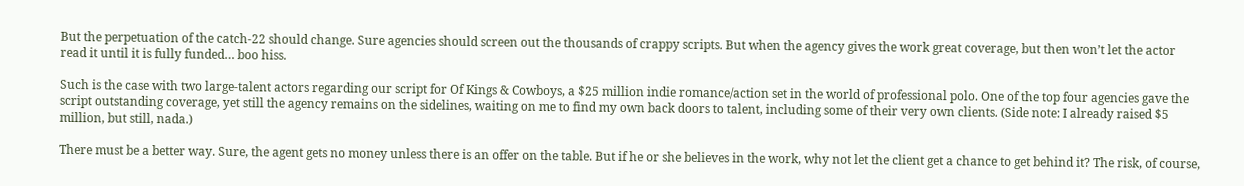But the perpetuation of the catch-22 should change. Sure agencies should screen out the thousands of crappy scripts. But when the agency gives the work great coverage, but then won’t let the actor read it until it is fully funded… boo hiss.

Such is the case with two large-talent actors regarding our script for Of Kings & Cowboys, a $25 million indie romance/action set in the world of professional polo. One of the top four agencies gave the script outstanding coverage, yet still the agency remains on the sidelines, waiting on me to find my own back doors to talent, including some of their very own clients. (Side note: I already raised $5 million, but still, nada.)

There must be a better way. Sure, the agent gets no money unless there is an offer on the table. But if he or she believes in the work, why not let the client get a chance to get behind it? The risk, of course,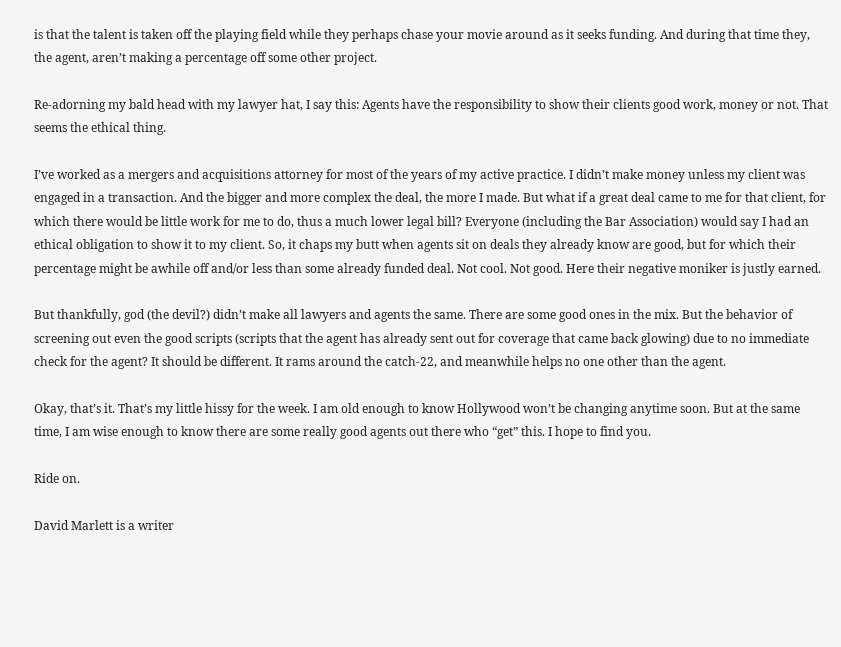is that the talent is taken off the playing field while they perhaps chase your movie around as it seeks funding. And during that time they, the agent, aren’t making a percentage off some other project.

Re-adorning my bald head with my lawyer hat, I say this: Agents have the responsibility to show their clients good work, money or not. That seems the ethical thing.

I’ve worked as a mergers and acquisitions attorney for most of the years of my active practice. I didn’t make money unless my client was engaged in a transaction. And the bigger and more complex the deal, the more I made. But what if a great deal came to me for that client, for which there would be little work for me to do, thus a much lower legal bill? Everyone (including the Bar Association) would say I had an ethical obligation to show it to my client. So, it chaps my butt when agents sit on deals they already know are good, but for which their percentage might be awhile off and/or less than some already funded deal. Not cool. Not good. Here their negative moniker is justly earned.

But thankfully, god (the devil?) didn’t make all lawyers and agents the same. There are some good ones in the mix. But the behavior of screening out even the good scripts (scripts that the agent has already sent out for coverage that came back glowing) due to no immediate check for the agent? It should be different. It rams around the catch-22, and meanwhile helps no one other than the agent.

Okay, that’s it. That’s my little hissy for the week. I am old enough to know Hollywood won’t be changing anytime soon. But at the same time, I am wise enough to know there are some really good agents out there who “get” this. I hope to find you.

Ride on.

David Marlett is a writer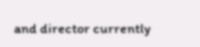and director currently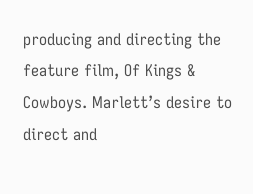producing and directing the feature film, Of Kings & Cowboys. Marlett’s desire to direct and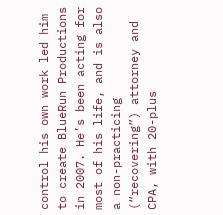control his own work led him to create BlueRun Productions in 2007. He’s been acting for most of his life, and is also a non-practicing (“recovering”) attorney and CPA, with 20-plus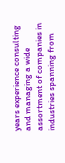years experience consulting and managing a wide assortment of companies in industries spanning from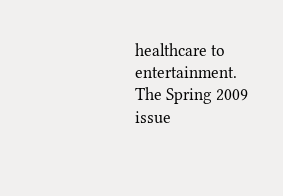healthcare to entertainment. The Spring 2009 issue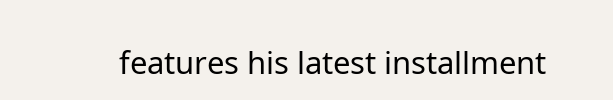features his latest installment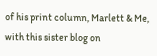of his print column, Marlett & Me, with this sister blog on